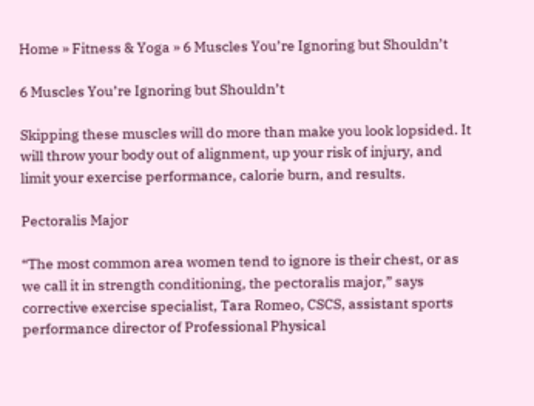Home » Fitness & Yoga » 6 Muscles You’re Ignoring but Shouldn’t

6 Muscles You’re Ignoring but Shouldn’t

Skipping these muscles will do more than make you look lopsided. It will throw your body out of alignment, up your risk of injury, and limit your exercise performance, calorie burn, and results.

Pectoralis Major

“The most common area women tend to ignore is their chest, or as we call it in strength conditioning, the pectoralis major,” says corrective exercise specialist, Tara Romeo, CSCS, assistant sports performance director of Professional Physical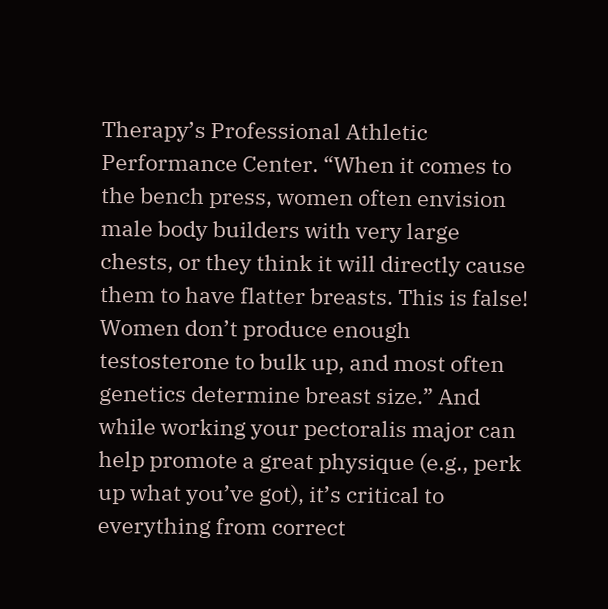Therapy’s Professional Athletic Performance Center. “When it comes to the bench press, women often envision male body builders with very large chests, or they think it will directly cause them to have flatter breasts. This is false! Women don’t produce enough testosterone to bulk up, and most often genetics determine breast size.” And while working your pectoralis major can help promote a great physique (e.g., perk up what you’ve got), it’s critical to everything from correct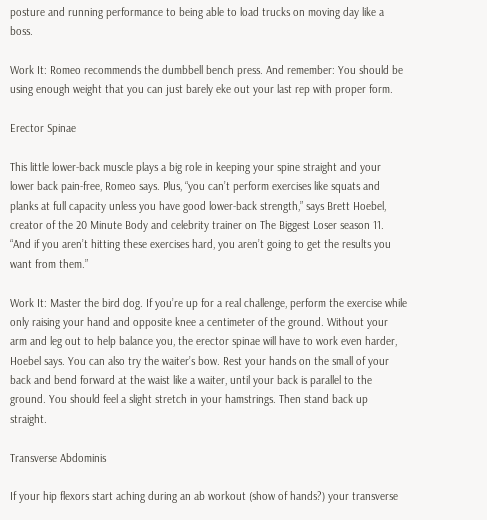posture and running performance to being able to load trucks on moving day like a boss.

Work It: Romeo recommends the dumbbell bench press. And remember: You should be using enough weight that you can just barely eke out your last rep with proper form.

Erector Spinae

This little lower-back muscle plays a big role in keeping your spine straight and your lower back pain-free, Romeo says. Plus, “you can’t perform exercises like squats and planks at full capacity unless you have good lower-back strength,” says Brett Hoebel, creator of the 20 Minute Body and celebrity trainer on The Biggest Loser season 11. “And if you aren’t hitting these exercises hard, you aren’t going to get the results you want from them.”

Work It: Master the bird dog. If you’re up for a real challenge, perform the exercise while only raising your hand and opposite knee a centimeter of the ground. Without your arm and leg out to help balance you, the erector spinae will have to work even harder, Hoebel says. You can also try the waiter’s bow. Rest your hands on the small of your back and bend forward at the waist like a waiter, until your back is parallel to the ground. You should feel a slight stretch in your hamstrings. Then stand back up straight.

Transverse Abdominis

If your hip flexors start aching during an ab workout (show of hands?) your transverse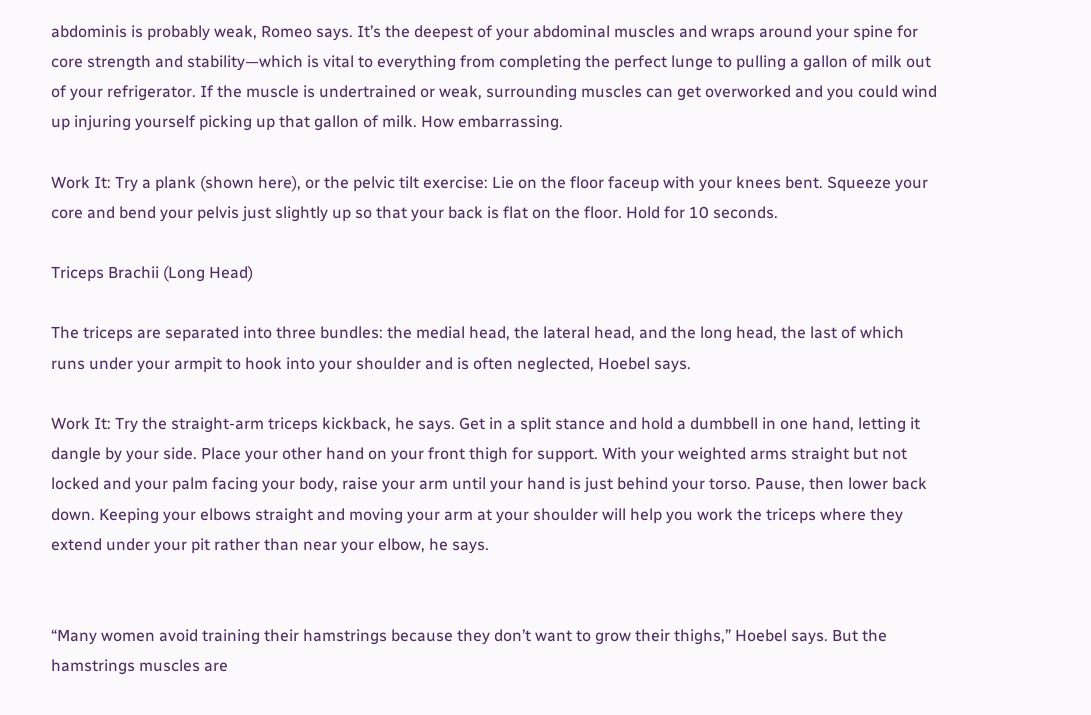abdominis is probably weak, Romeo says. It’s the deepest of your abdominal muscles and wraps around your spine for core strength and stability—which is vital to everything from completing the perfect lunge to pulling a gallon of milk out of your refrigerator. If the muscle is undertrained or weak, surrounding muscles can get overworked and you could wind up injuring yourself picking up that gallon of milk. How embarrassing.

Work It: Try a plank (shown here), or the pelvic tilt exercise: Lie on the floor faceup with your knees bent. Squeeze your core and bend your pelvis just slightly up so that your back is flat on the floor. Hold for 10 seconds.

Triceps Brachii (Long Head)

The triceps are separated into three bundles: the medial head, the lateral head, and the long head, the last of which runs under your armpit to hook into your shoulder and is often neglected, Hoebel says.

Work It: Try the straight-arm triceps kickback, he says. Get in a split stance and hold a dumbbell in one hand, letting it dangle by your side. Place your other hand on your front thigh for support. With your weighted arms straight but not locked and your palm facing your body, raise your arm until your hand is just behind your torso. Pause, then lower back down. Keeping your elbows straight and moving your arm at your shoulder will help you work the triceps where they extend under your pit rather than near your elbow, he says.


“Many women avoid training their hamstrings because they don’t want to grow their thighs,” Hoebel says. But the hamstrings muscles are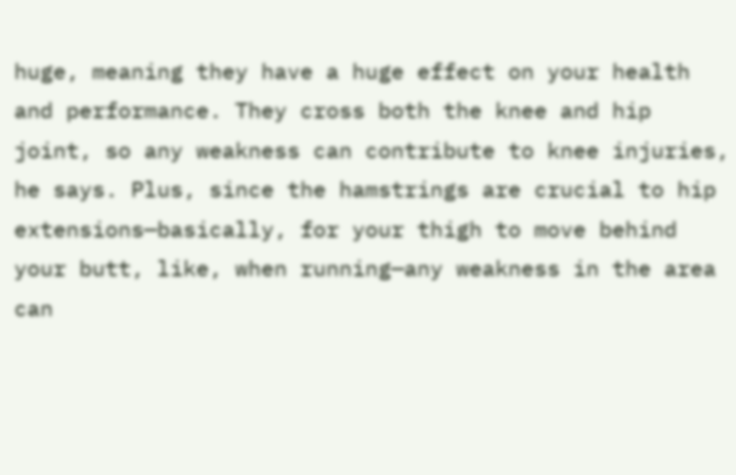huge, meaning they have a huge effect on your health and performance. They cross both the knee and hip joint, so any weakness can contribute to knee injuries, he says. Plus, since the hamstrings are crucial to hip extensions—basically, for your thigh to move behind your butt, like, when running—any weakness in the area can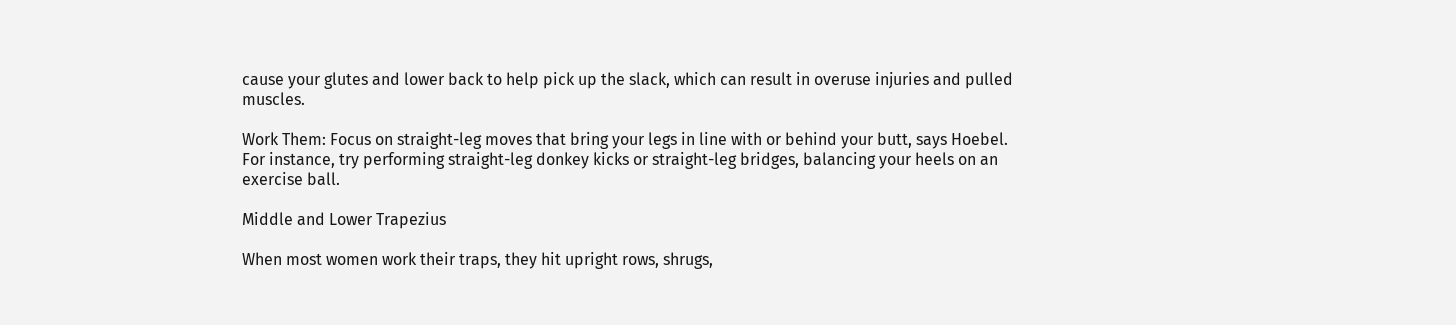cause your glutes and lower back to help pick up the slack, which can result in overuse injuries and pulled muscles.

Work Them: Focus on straight-leg moves that bring your legs in line with or behind your butt, says Hoebel. For instance, try performing straight-leg donkey kicks or straight-leg bridges, balancing your heels on an exercise ball.

Middle and Lower Trapezius

When most women work their traps, they hit upright rows, shrugs,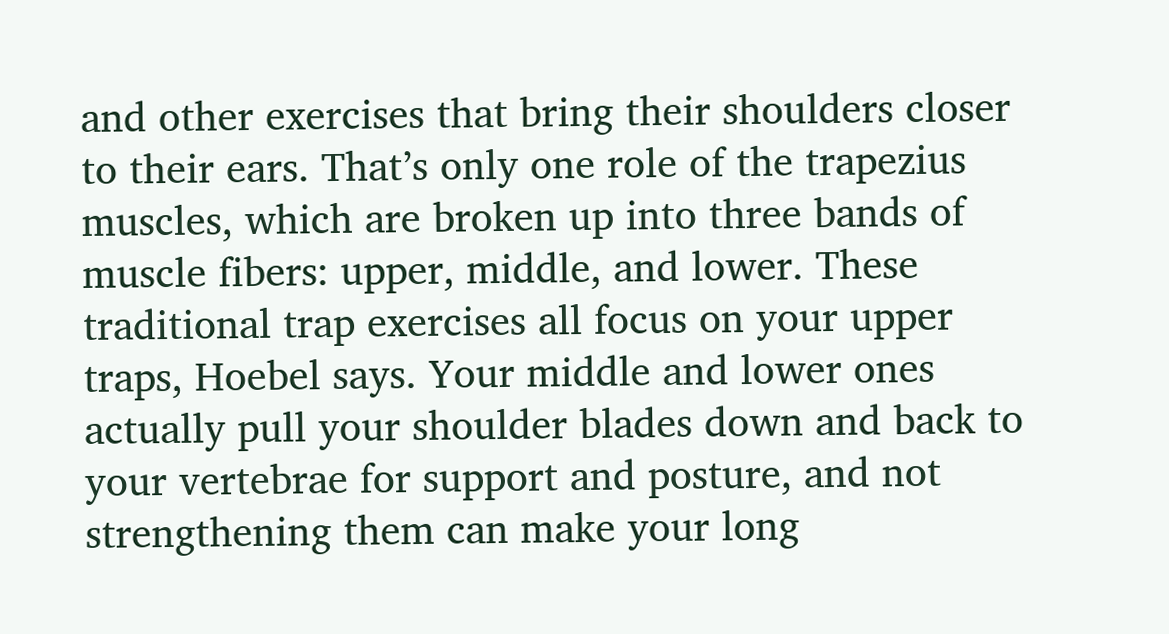and other exercises that bring their shoulders closer to their ears. That’s only one role of the trapezius muscles, which are broken up into three bands of muscle fibers: upper, middle, and lower. These traditional trap exercises all focus on your upper traps, Hoebel says. Your middle and lower ones actually pull your shoulder blades down and back to your vertebrae for support and posture, and not strengthening them can make your long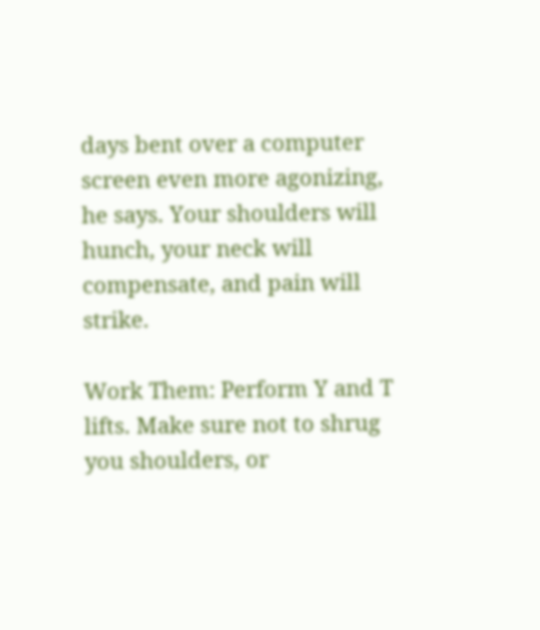days bent over a computer screen even more agonizing, he says. Your shoulders will hunch, your neck will compensate, and pain will strike.

Work Them: Perform Y and T lifts. Make sure not to shrug you shoulders, or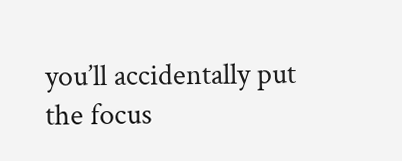you’ll accidentally put the focus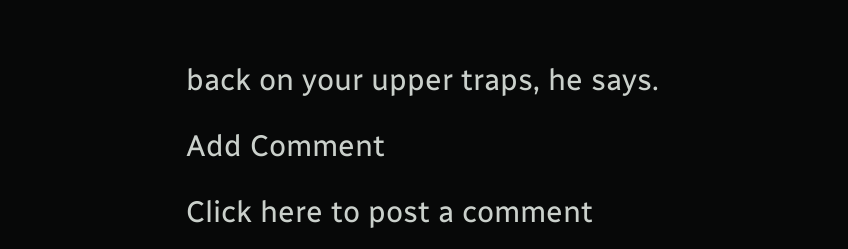back on your upper traps, he says.

Add Comment

Click here to post a comment